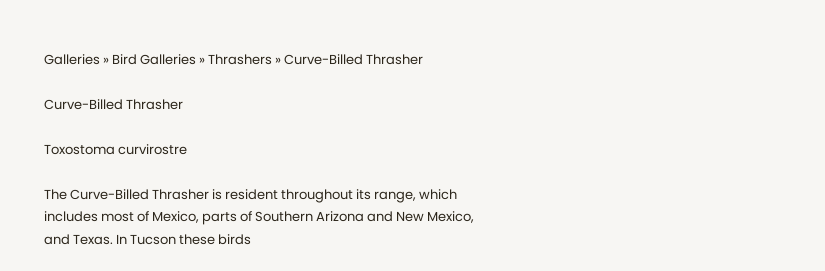Galleries » Bird Galleries » Thrashers » Curve-Billed Thrasher

Curve-Billed Thrasher

Toxostoma curvirostre

The Curve-Billed Thrasher is resident throughout its range, which includes most of Mexico, parts of Southern Arizona and New Mexico, and Texas. In Tucson these birds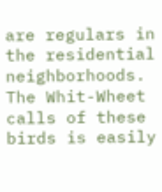are regulars in the residential neighborhoods. The Whit-Wheet calls of these birds is easily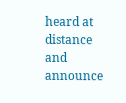heard at distance and announce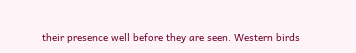their presence well before they are seen. Western birds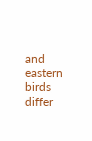and eastern birds differ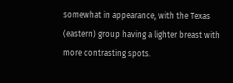somewhat in appearance, with the Texas (eastern) group having a lighter breast with more contrasting spots.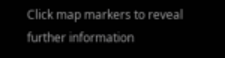Click map markers to reveal further information